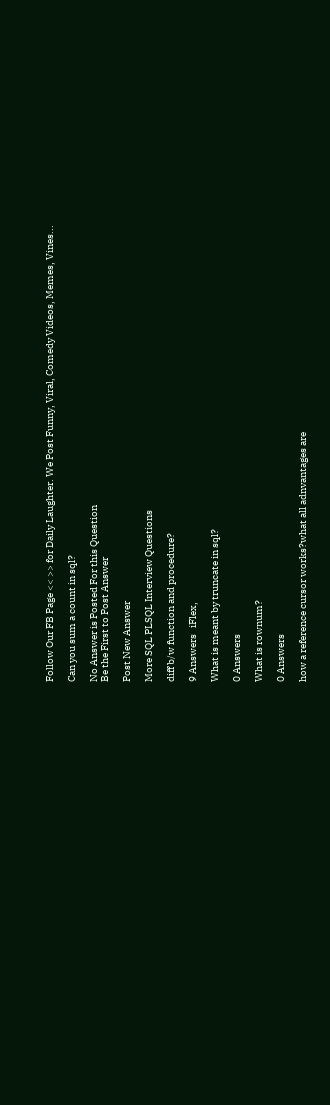Follow Our FB Page << >> for Daily Laughter. We Post Funny, Viral, Comedy Videos, Memes, Vines...

Can you sum a count in sql?

No Answer is Posted For this Question
Be the First to Post Answer

Post New Answer

More SQL PLSQL Interview Questions

diff b/w function and procedure?

9 Answers   iFlex,

What is meant by truncate in sql?

0 Answers

What is rownum?

0 Answers

how a reference cursor works?what all adnvantages are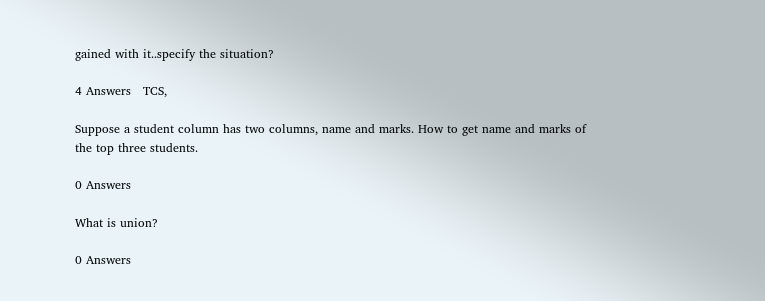gained with it..specify the situation?

4 Answers   TCS,

Suppose a student column has two columns, name and marks. How to get name and marks of the top three students.

0 Answers

What is union?

0 Answers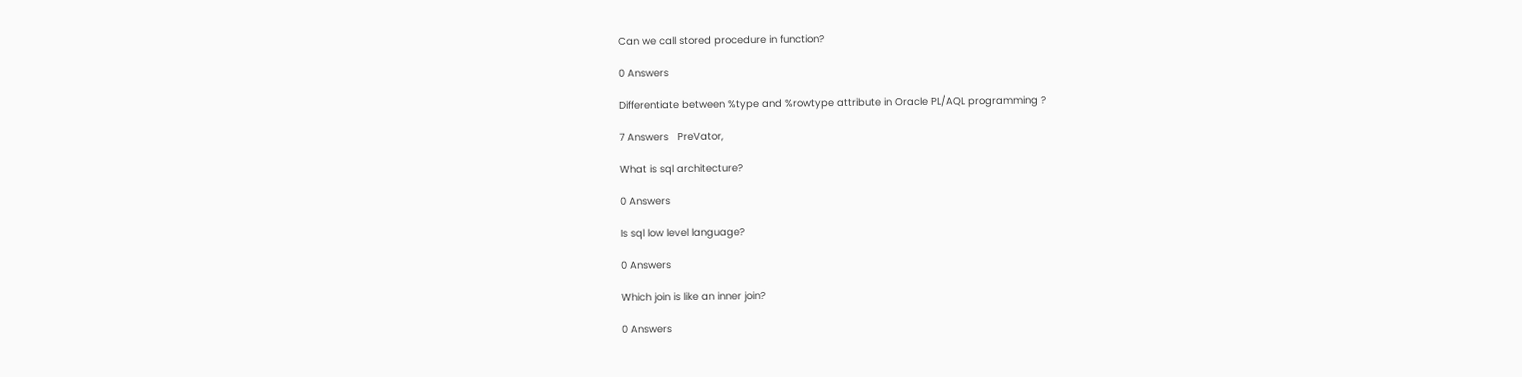Can we call stored procedure in function?

0 Answers

Differentiate between %type and %rowtype attribute in Oracle PL/AQL programming ?

7 Answers   PreVator,

What is sql architecture?

0 Answers

Is sql low level language?

0 Answers

Which join is like an inner join?

0 Answers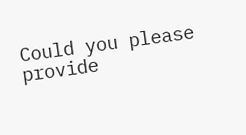Could you please provide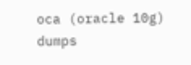oca (oracle 10g) dumps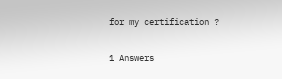for my certification ?

1 Answers